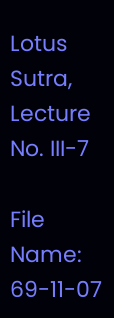Lotus Sutra, Lecture No. III-7

File Name: 69-11-07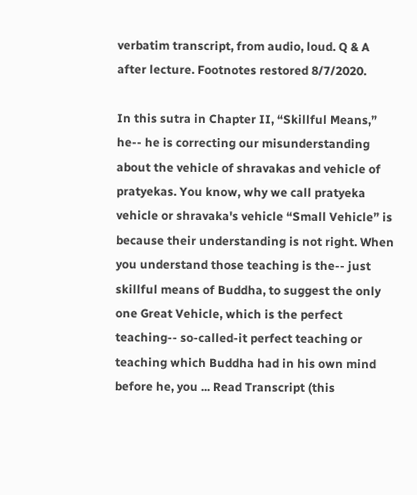verbatim transcript, from audio, loud. Q & A after lecture. Footnotes restored 8/7/2020.

In this sutra in Chapter II, “Skillful Means,” he-- he is correcting our misunderstanding about the vehicle of shravakas and vehicle of pratyekas. You know, why we call pratyeka vehicle or shravaka's vehicle “Small Vehicle” is because their understanding is not right. When you understand those teaching is the-- just skillful means of Buddha, to suggest the only one Great Vehicle, which is the perfect teaching-- so-called-it perfect teaching or teaching which Buddha had in his own mind before he, you ... Read Transcript (this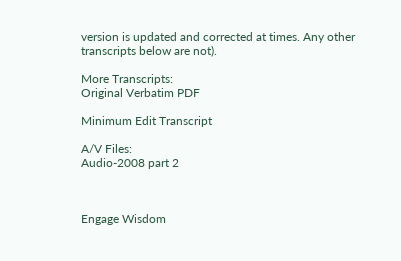version is updated and corrected at times. Any other transcripts below are not).

More Transcripts:
Original Verbatim PDF

Minimum Edit Transcript

A/V Files:
Audio-2008 part 2



Engage Wisdom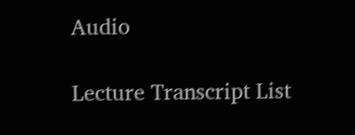Audio

Lecture Transcript List